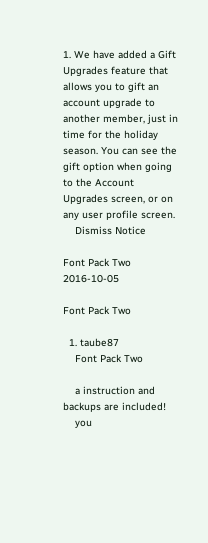1. We have added a Gift Upgrades feature that allows you to gift an account upgrade to another member, just in time for the holiday season. You can see the gift option when going to the Account Upgrades screen, or on any user profile screen.
    Dismiss Notice

Font Pack Two 2016-10-05

Font Pack Two

  1. taube87
    Font Pack Two

    a instruction and backups are included!
    you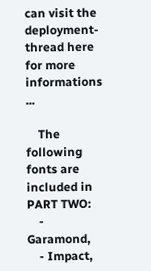can visit the deployment-thread here for more informations ...

    The following fonts are included in PART TWO:
    - Garamond,
    - Impact,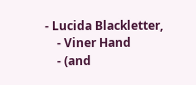- Lucida Blackletter,
    - Viner Hand
    - (and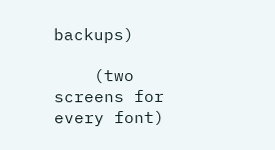backups)

    (two screens for every font)